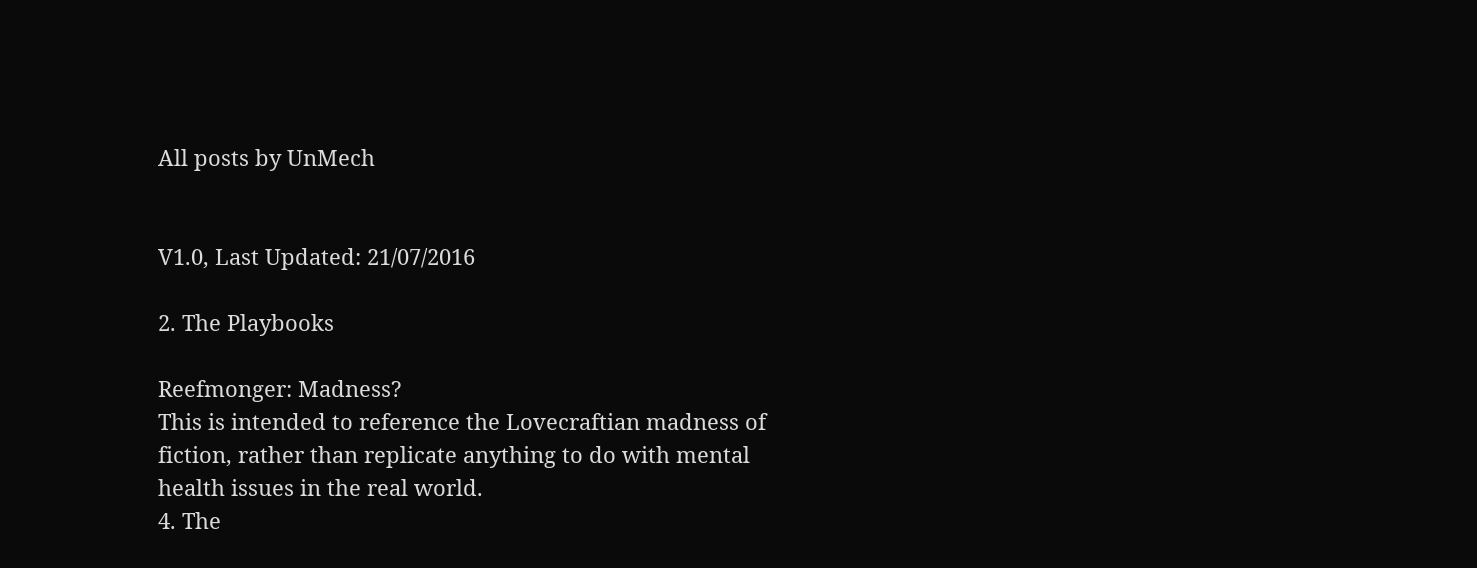All posts by UnMech


V1.0, Last Updated: 21/07/2016

2. The Playbooks

Reefmonger: Madness?
This is intended to reference the Lovecraftian madness of
fiction, rather than replicate anything to do with mental
health issues in the real world.
4. The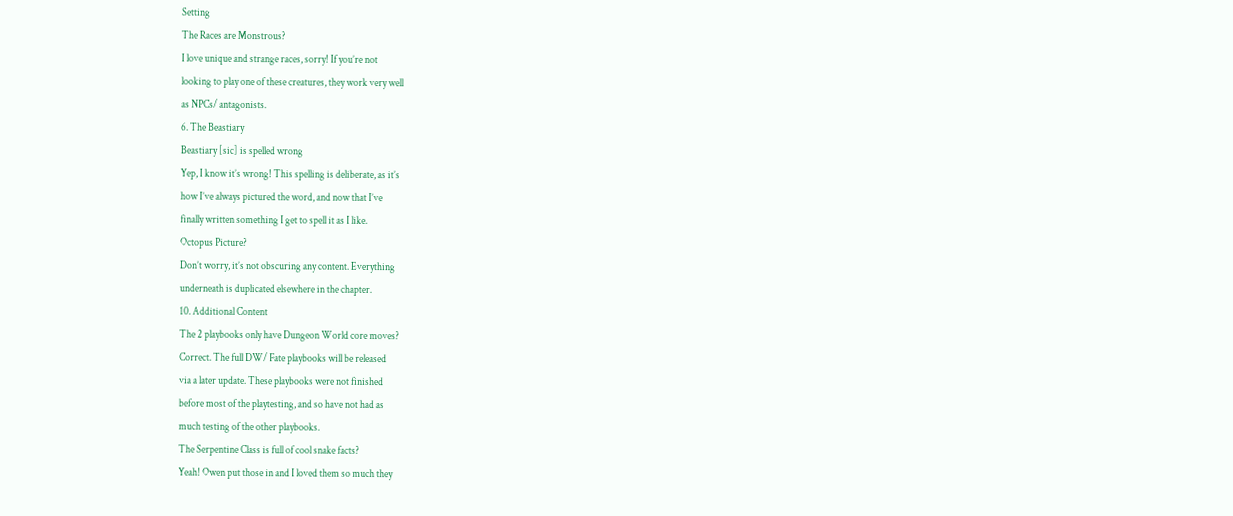Setting
The Races are Monstrous?
I love unique and strange races, sorry! If you’re not
looking to play one of these creatures, they work very well
as NPCs/ antagonists.
6. The Beastiary
Beastiary [sic] is spelled wrong
Yep, I know it’s wrong! This spelling is deliberate, as it’s
how I’ve always pictured the word, and now that I’ve
finally written something I get to spell it as I like.
Octopus Picture?
Don’t worry, it’s not obscuring any content. Everything
underneath is duplicated elsewhere in the chapter.
10. Additional Content
The 2 playbooks only have Dungeon World core moves?
Correct. The full DW/ Fate playbooks will be released
via a later update. These playbooks were not finished
before most of the playtesting, and so have not had as
much testing of the other playbooks.
The Serpentine Class is full of cool snake facts?
Yeah! Owen put those in and I loved them so much they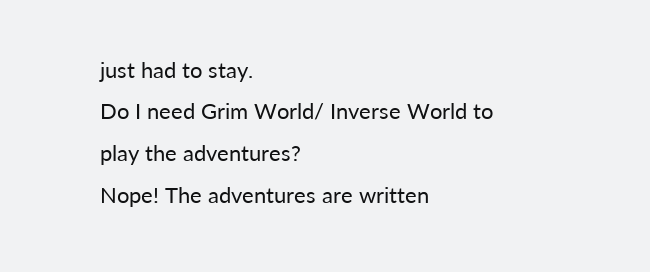just had to stay.
Do I need Grim World/ Inverse World to play the adventures?
Nope! The adventures are written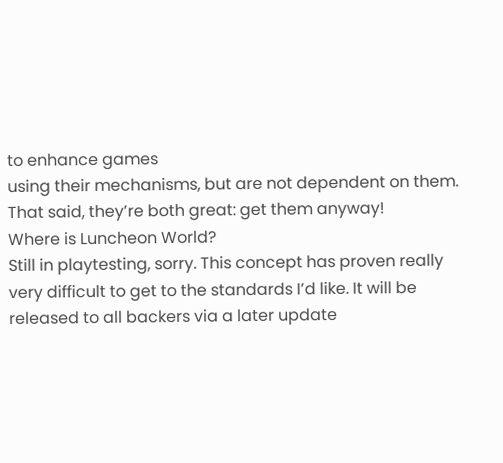to enhance games
using their mechanisms, but are not dependent on them.
That said, they’re both great: get them anyway!
Where is Luncheon World?
Still in playtesting, sorry. This concept has proven really
very difficult to get to the standards I’d like. It will be
released to all backers via a later update